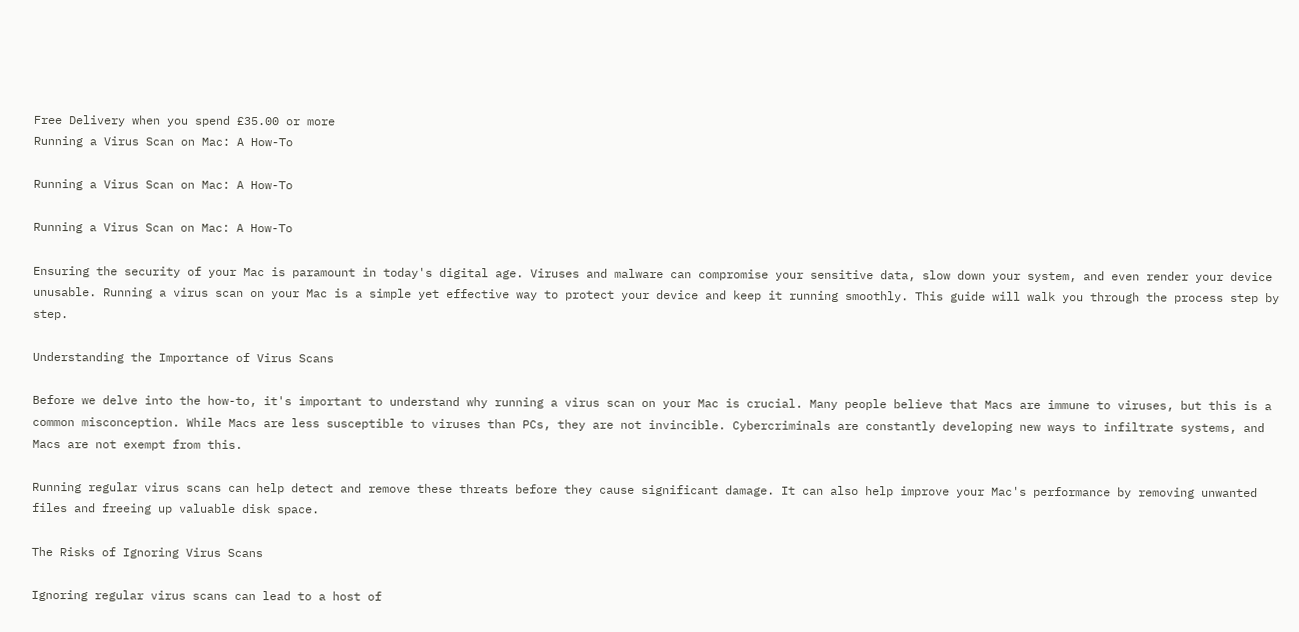Free Delivery when you spend £35.00 or more
Running a Virus Scan on Mac: A How-To

Running a Virus Scan on Mac: A How-To

Running a Virus Scan on Mac: A How-To

Ensuring the security of your Mac is paramount in today's digital age. Viruses and malware can compromise your sensitive data, slow down your system, and even render your device unusable. Running a virus scan on your Mac is a simple yet effective way to protect your device and keep it running smoothly. This guide will walk you through the process step by step.

Understanding the Importance of Virus Scans

Before we delve into the how-to, it's important to understand why running a virus scan on your Mac is crucial. Many people believe that Macs are immune to viruses, but this is a common misconception. While Macs are less susceptible to viruses than PCs, they are not invincible. Cybercriminals are constantly developing new ways to infiltrate systems, and Macs are not exempt from this.

Running regular virus scans can help detect and remove these threats before they cause significant damage. It can also help improve your Mac's performance by removing unwanted files and freeing up valuable disk space.

The Risks of Ignoring Virus Scans

Ignoring regular virus scans can lead to a host of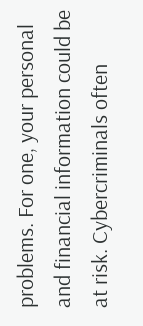problems. For one, your personal and financial information could be at risk. Cybercriminals often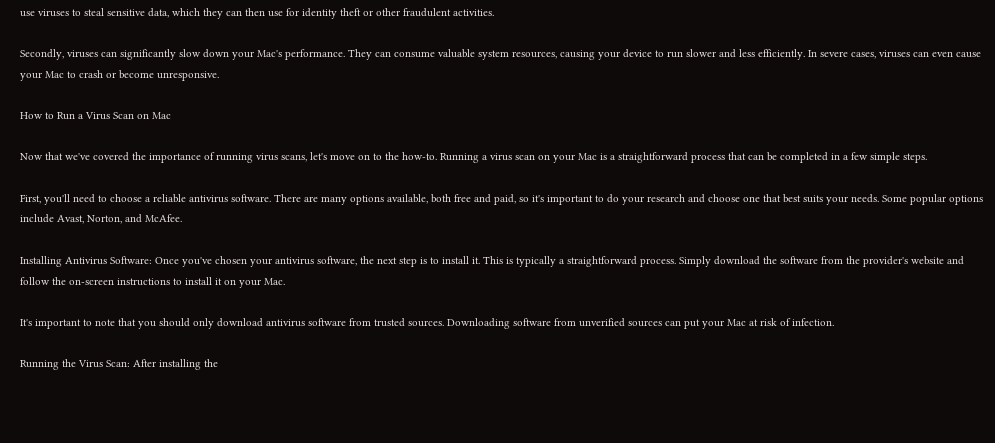use viruses to steal sensitive data, which they can then use for identity theft or other fraudulent activities.

Secondly, viruses can significantly slow down your Mac's performance. They can consume valuable system resources, causing your device to run slower and less efficiently. In severe cases, viruses can even cause your Mac to crash or become unresponsive.

How to Run a Virus Scan on Mac

Now that we've covered the importance of running virus scans, let's move on to the how-to. Running a virus scan on your Mac is a straightforward process that can be completed in a few simple steps.

First, you'll need to choose a reliable antivirus software. There are many options available, both free and paid, so it's important to do your research and choose one that best suits your needs. Some popular options include Avast, Norton, and McAfee.

Installing Antivirus Software: Once you've chosen your antivirus software, the next step is to install it. This is typically a straightforward process. Simply download the software from the provider's website and follow the on-screen instructions to install it on your Mac.

It's important to note that you should only download antivirus software from trusted sources. Downloading software from unverified sources can put your Mac at risk of infection.

Running the Virus Scan: After installing the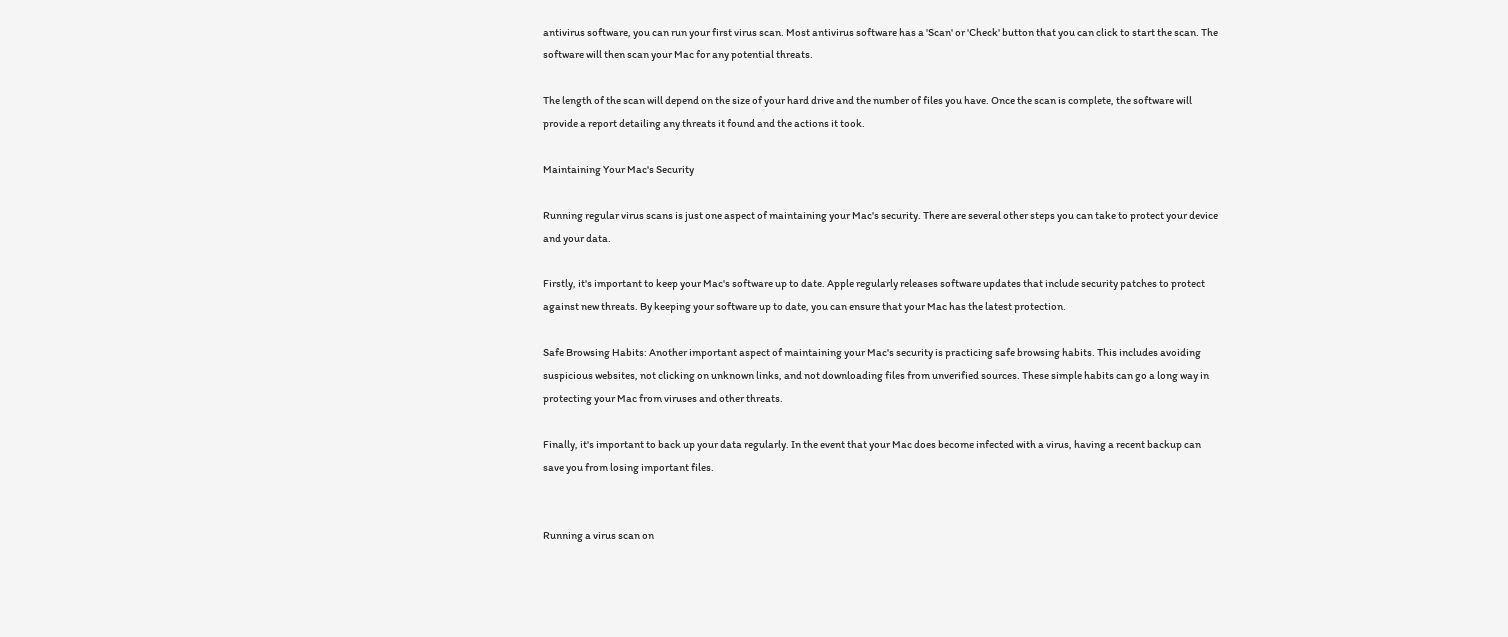antivirus software, you can run your first virus scan. Most antivirus software has a 'Scan' or 'Check' button that you can click to start the scan. The software will then scan your Mac for any potential threats.

The length of the scan will depend on the size of your hard drive and the number of files you have. Once the scan is complete, the software will provide a report detailing any threats it found and the actions it took.

Maintaining Your Mac's Security

Running regular virus scans is just one aspect of maintaining your Mac's security. There are several other steps you can take to protect your device and your data.

Firstly, it's important to keep your Mac's software up to date. Apple regularly releases software updates that include security patches to protect against new threats. By keeping your software up to date, you can ensure that your Mac has the latest protection.

Safe Browsing Habits: Another important aspect of maintaining your Mac's security is practicing safe browsing habits. This includes avoiding suspicious websites, not clicking on unknown links, and not downloading files from unverified sources. These simple habits can go a long way in protecting your Mac from viruses and other threats.

Finally, it's important to back up your data regularly. In the event that your Mac does become infected with a virus, having a recent backup can save you from losing important files.


Running a virus scan on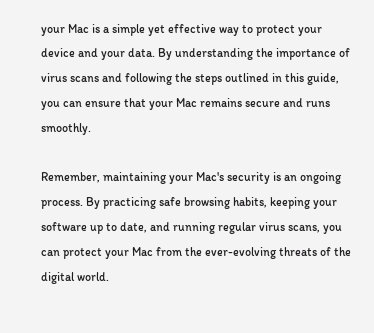your Mac is a simple yet effective way to protect your device and your data. By understanding the importance of virus scans and following the steps outlined in this guide, you can ensure that your Mac remains secure and runs smoothly.

Remember, maintaining your Mac's security is an ongoing process. By practicing safe browsing habits, keeping your software up to date, and running regular virus scans, you can protect your Mac from the ever-evolving threats of the digital world.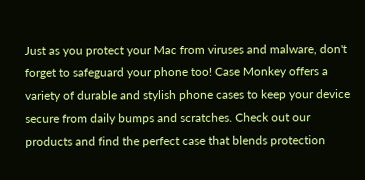Just as you protect your Mac from viruses and malware, don't forget to safeguard your phone too! Case Monkey offers a variety of durable and stylish phone cases to keep your device secure from daily bumps and scratches. Check out our products and find the perfect case that blends protection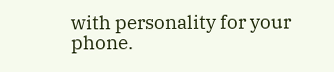with personality for your phone.